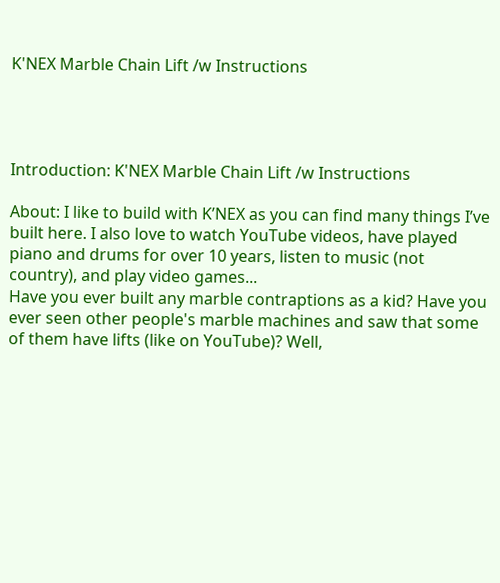K'NEX Marble Chain Lift /w Instructions




Introduction: K'NEX Marble Chain Lift /w Instructions

About: I like to build with K’NEX as you can find many things I’ve built here. I also love to watch YouTube videos, have played piano and drums for over 10 years, listen to music (not country), and play video games...
Have you ever built any marble contraptions as a kid? Have you ever seen other people's marble machines and saw that some of them have lifts (like on YouTube)? Well,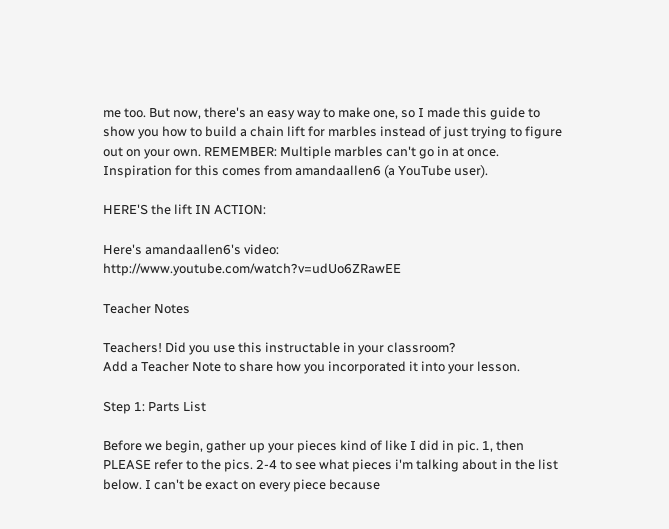me too. But now, there's an easy way to make one, so I made this guide to show you how to build a chain lift for marbles instead of just trying to figure out on your own. REMEMBER: Multiple marbles can't go in at once. Inspiration for this comes from amandaallen6 (a YouTube user).

HERE'S the lift IN ACTION:

Here's amandaallen6's video: http://www.youtube.com/watch?v=udUo6ZRawEE

Teacher Notes

Teachers! Did you use this instructable in your classroom?
Add a Teacher Note to share how you incorporated it into your lesson.

Step 1: Parts List

Before we begin, gather up your pieces kind of like I did in pic. 1, then PLEASE refer to the pics. 2-4 to see what pieces i'm talking about in the list below. I can't be exact on every piece because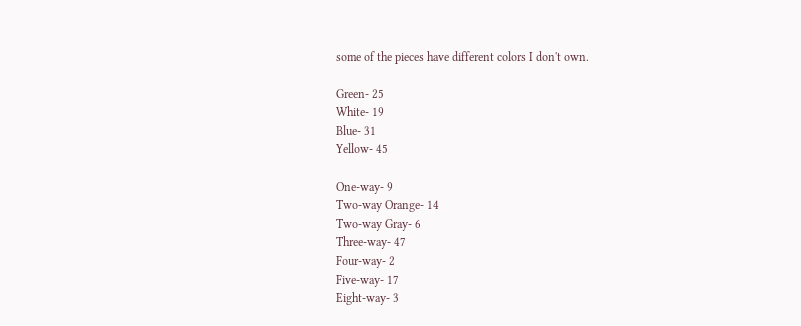some of the pieces have different colors I don't own.

Green- 25
White- 19
Blue- 31
Yellow- 45

One-way- 9
Two-way Orange- 14
Two-way Gray- 6
Three-way- 47
Four-way- 2
Five-way- 17
Eight-way- 3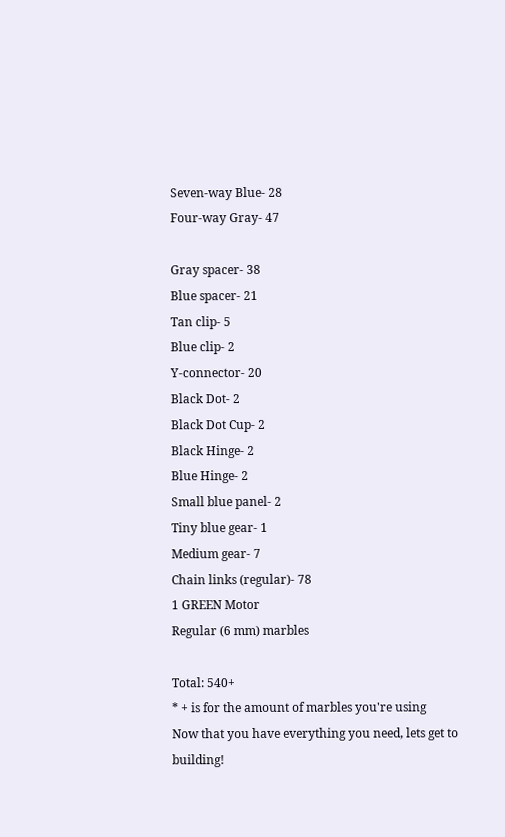Seven-way Blue- 28
Four-way Gray- 47

Gray spacer- 38
Blue spacer- 21
Tan clip- 5
Blue clip- 2
Y-connector- 20
Black Dot- 2
Black Dot Cup- 2
Black Hinge- 2
Blue Hinge- 2
Small blue panel- 2
Tiny blue gear- 1
Medium gear- 7
Chain links (regular)- 78
1 GREEN Motor
Regular (6 mm) marbles

Total: 540+
* + is for the amount of marbles you're using
Now that you have everything you need, lets get to building!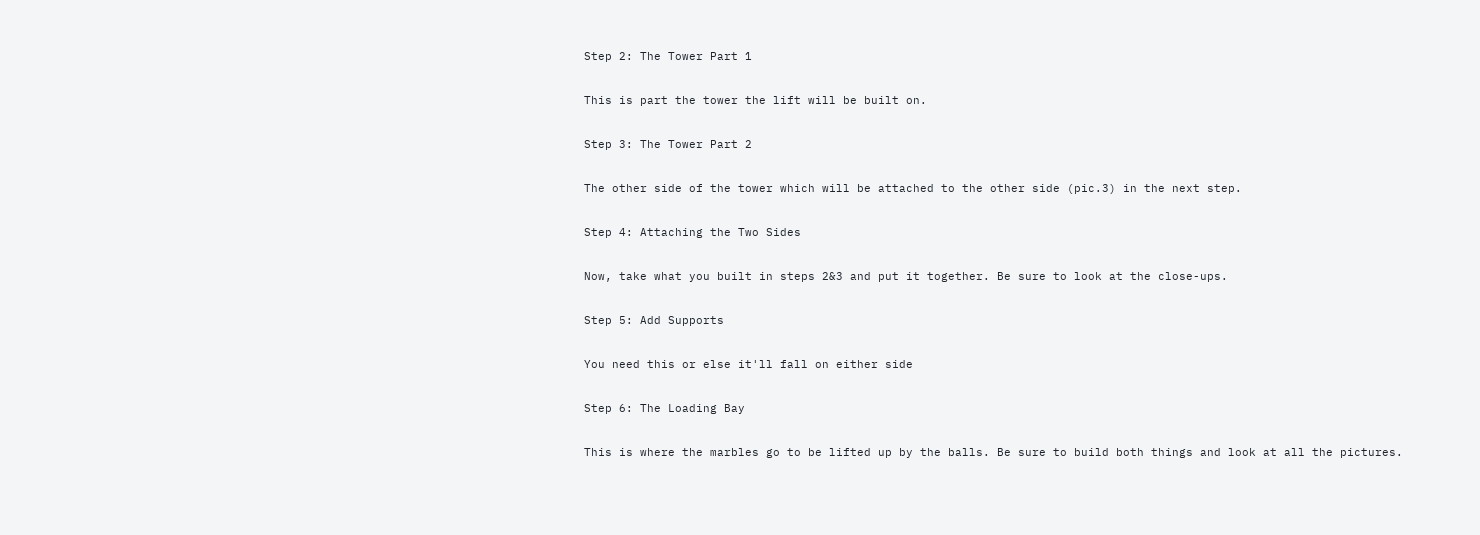Step 2: The Tower Part 1

This is part the tower the lift will be built on.

Step 3: The Tower Part 2

The other side of the tower which will be attached to the other side (pic.3) in the next step.

Step 4: Attaching the Two Sides

Now, take what you built in steps 2&3 and put it together. Be sure to look at the close-ups.

Step 5: Add Supports

You need this or else it'll fall on either side

Step 6: The Loading Bay

This is where the marbles go to be lifted up by the balls. Be sure to build both things and look at all the pictures.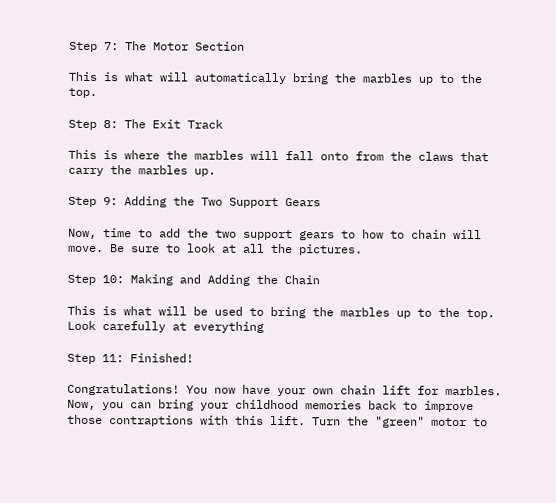Step 7: The Motor Section

This is what will automatically bring the marbles up to the top.

Step 8: The Exit Track

This is where the marbles will fall onto from the claws that carry the marbles up.

Step 9: Adding the Two Support Gears

Now, time to add the two support gears to how to chain will move. Be sure to look at all the pictures.

Step 10: Making and Adding the Chain

This is what will be used to bring the marbles up to the top. Look carefully at everything

Step 11: Finished!

Congratulations! You now have your own chain lift for marbles. Now, you can bring your childhood memories back to improve those contraptions with this lift. Turn the "green" motor to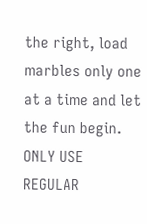the right, load marbles only one at a time and let the fun begin. ONLY USE REGULAR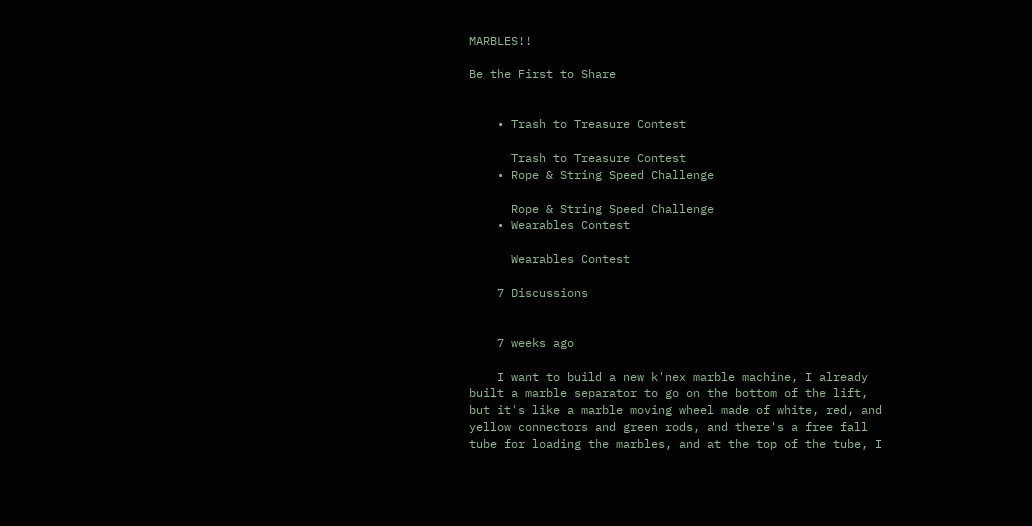MARBLES!!

Be the First to Share


    • Trash to Treasure Contest

      Trash to Treasure Contest
    • Rope & String Speed Challenge

      Rope & String Speed Challenge
    • Wearables Contest

      Wearables Contest

    7 Discussions


    7 weeks ago

    I want to build a new k'nex marble machine, I already built a marble separator to go on the bottom of the lift, but it's like a marble moving wheel made of white, red, and yellow connectors and green rods, and there's a free fall tube for loading the marbles, and at the top of the tube, I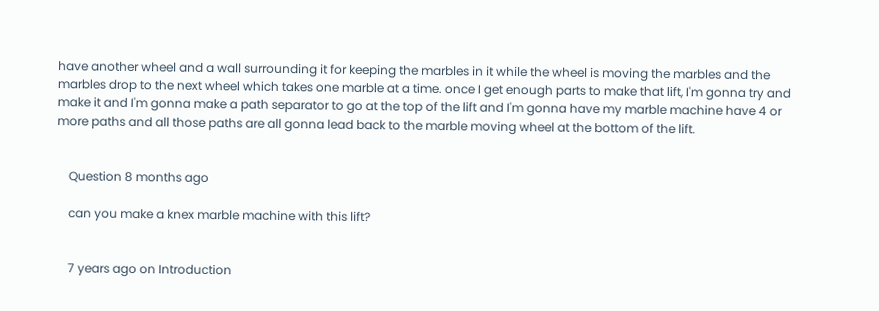have another wheel and a wall surrounding it for keeping the marbles in it while the wheel is moving the marbles and the marbles drop to the next wheel which takes one marble at a time. once I get enough parts to make that lift, I'm gonna try and make it and I'm gonna make a path separator to go at the top of the lift and I'm gonna have my marble machine have 4 or more paths and all those paths are all gonna lead back to the marble moving wheel at the bottom of the lift.


    Question 8 months ago

    can you make a knex marble machine with this lift?


    7 years ago on Introduction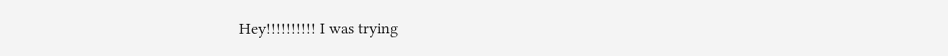Hey!!!!!!!!!! I was trying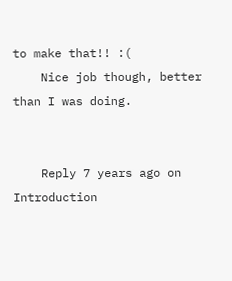to make that!! :(
    Nice job though, better than I was doing.


    Reply 7 years ago on Introduction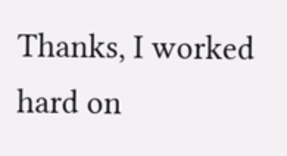Thanks, I worked hard on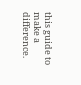this guide to make a difference.